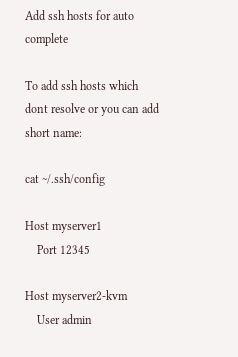Add ssh hosts for auto complete

To add ssh hosts which dont resolve or you can add short name:

cat ~/.ssh/config

Host myserver1
    Port 12345

Host myserver2-kvm
    User admin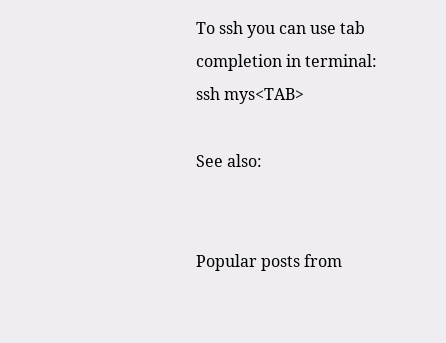To ssh you can use tab completion in terminal:
ssh mys<TAB>

See also:


Popular posts from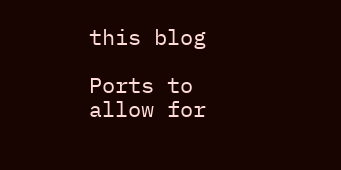this blog

Ports to allow for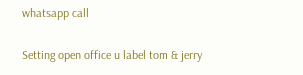whatsapp call

Setting open office u label tom & jerry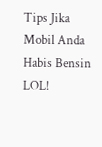Tips Jika Mobil Anda Habis Bensin LOL!